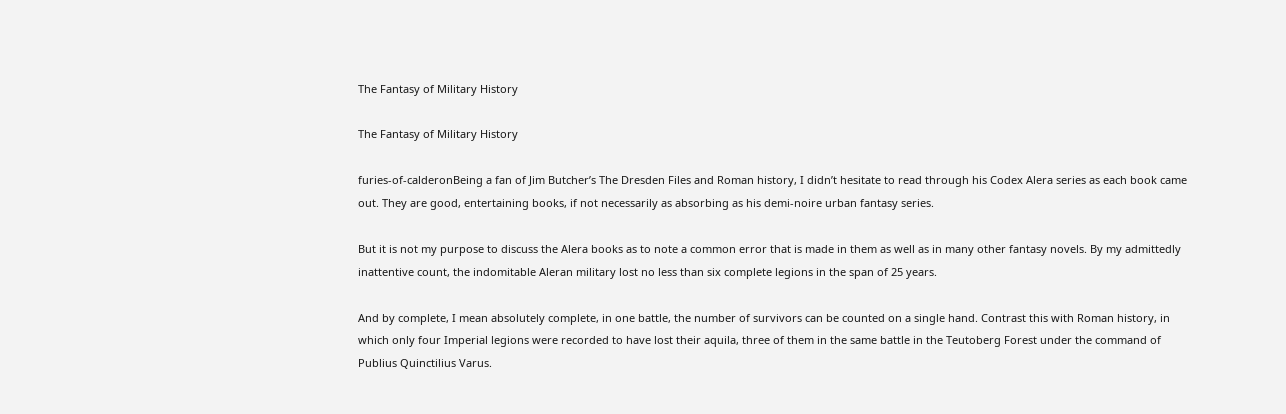The Fantasy of Military History

The Fantasy of Military History

furies-of-calderonBeing a fan of Jim Butcher’s The Dresden Files and Roman history, I didn’t hesitate to read through his Codex Alera series as each book came out. They are good, entertaining books, if not necessarily as absorbing as his demi-noire urban fantasy series.

But it is not my purpose to discuss the Alera books as to note a common error that is made in them as well as in many other fantasy novels. By my admittedly inattentive count, the indomitable Aleran military lost no less than six complete legions in the span of 25 years.

And by complete, I mean absolutely complete, in one battle, the number of survivors can be counted on a single hand. Contrast this with Roman history, in which only four Imperial legions were recorded to have lost their aquila, three of them in the same battle in the Teutoberg Forest under the command of Publius Quinctilius Varus.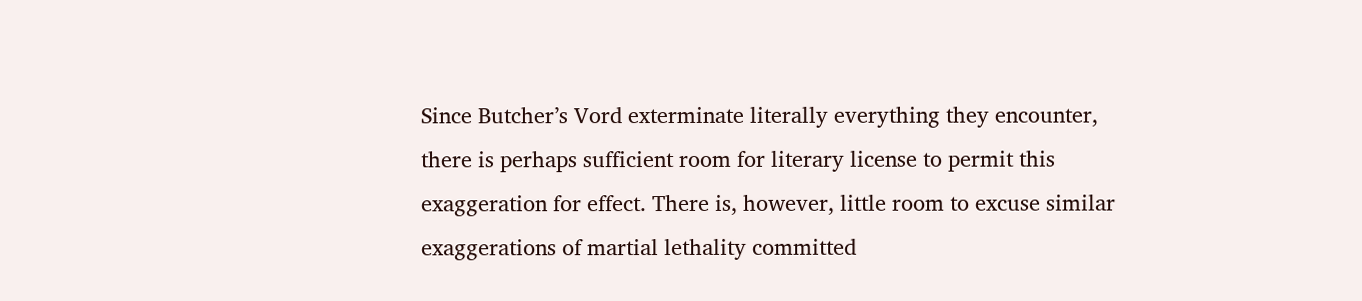Since Butcher’s Vord exterminate literally everything they encounter, there is perhaps sufficient room for literary license to permit this exaggeration for effect. There is, however, little room to excuse similar exaggerations of martial lethality committed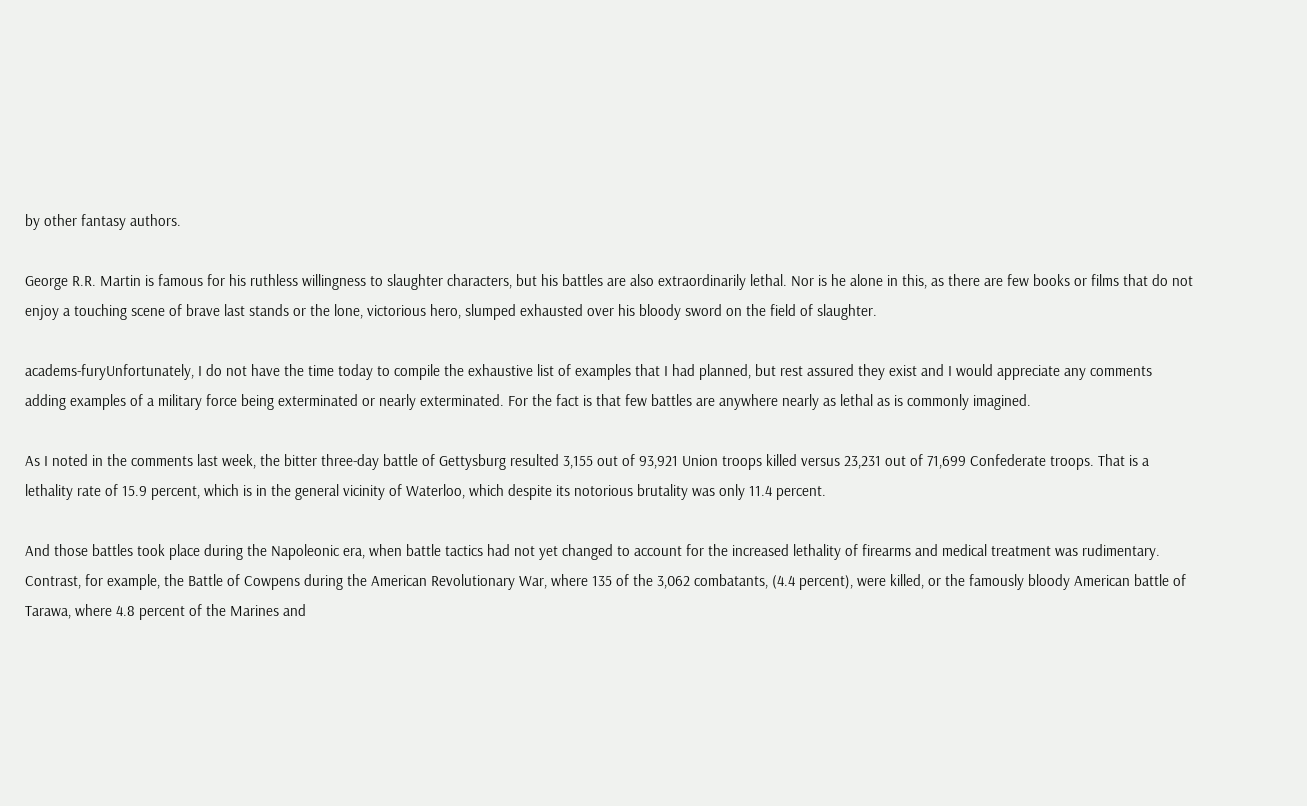by other fantasy authors.

George R.R. Martin is famous for his ruthless willingness to slaughter characters, but his battles are also extraordinarily lethal. Nor is he alone in this, as there are few books or films that do not enjoy a touching scene of brave last stands or the lone, victorious hero, slumped exhausted over his bloody sword on the field of slaughter.

academs-furyUnfortunately, I do not have the time today to compile the exhaustive list of examples that I had planned, but rest assured they exist and I would appreciate any comments adding examples of a military force being exterminated or nearly exterminated. For the fact is that few battles are anywhere nearly as lethal as is commonly imagined.

As I noted in the comments last week, the bitter three-day battle of Gettysburg resulted 3,155 out of 93,921 Union troops killed versus 23,231 out of 71,699 Confederate troops. That is a lethality rate of 15.9 percent, which is in the general vicinity of Waterloo, which despite its notorious brutality was only 11.4 percent.

And those battles took place during the Napoleonic era, when battle tactics had not yet changed to account for the increased lethality of firearms and medical treatment was rudimentary. Contrast, for example, the Battle of Cowpens during the American Revolutionary War, where 135 of the 3,062 combatants, (4.4 percent), were killed, or the famously bloody American battle of Tarawa, where 4.8 percent of the Marines and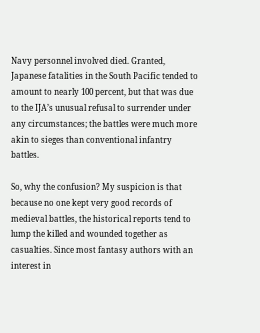Navy personnel involved died. Granted, Japanese fatalities in the South Pacific tended to amount to nearly 100 percent, but that was due to the IJA’s unusual refusal to surrender under any circumstances; the battles were much more akin to sieges than conventional infantry battles.

So, why the confusion? My suspicion is that because no one kept very good records of medieval battles, the historical reports tend to lump the killed and wounded together as casualties. Since most fantasy authors with an interest in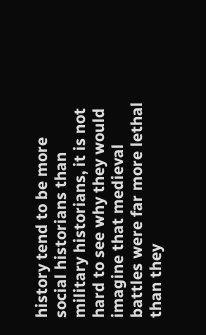history tend to be more social historians than military historians, it is not hard to see why they would imagine that medieval battles were far more lethal than they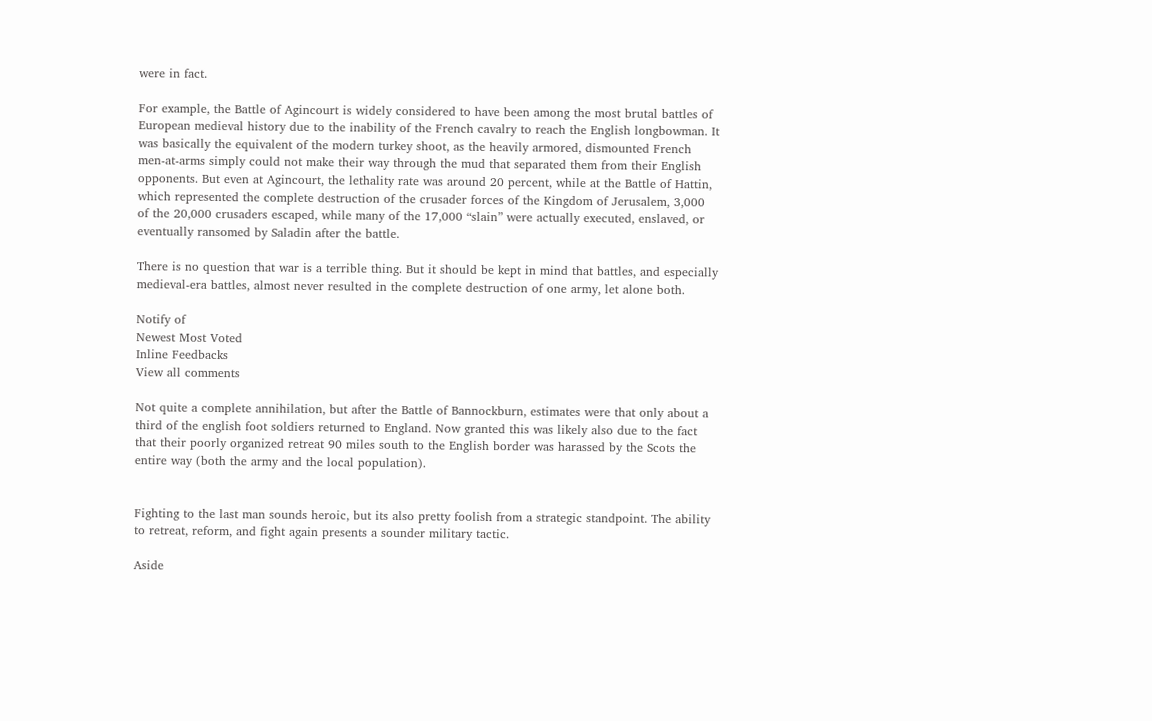were in fact.

For example, the Battle of Agincourt is widely considered to have been among the most brutal battles of European medieval history due to the inability of the French cavalry to reach the English longbowman. It was basically the equivalent of the modern turkey shoot, as the heavily armored, dismounted French men-at-arms simply could not make their way through the mud that separated them from their English opponents. But even at Agincourt, the lethality rate was around 20 percent, while at the Battle of Hattin, which represented the complete destruction of the crusader forces of the Kingdom of Jerusalem, 3,000 of the 20,000 crusaders escaped, while many of the 17,000 “slain” were actually executed, enslaved, or eventually ransomed by Saladin after the battle.

There is no question that war is a terrible thing. But it should be kept in mind that battles, and especially medieval-era battles, almost never resulted in the complete destruction of one army, let alone both.

Notify of
Newest Most Voted
Inline Feedbacks
View all comments

Not quite a complete annihilation, but after the Battle of Bannockburn, estimates were that only about a third of the english foot soldiers returned to England. Now granted this was likely also due to the fact that their poorly organized retreat 90 miles south to the English border was harassed by the Scots the entire way (both the army and the local population).


Fighting to the last man sounds heroic, but its also pretty foolish from a strategic standpoint. The ability to retreat, reform, and fight again presents a sounder military tactic.

Aside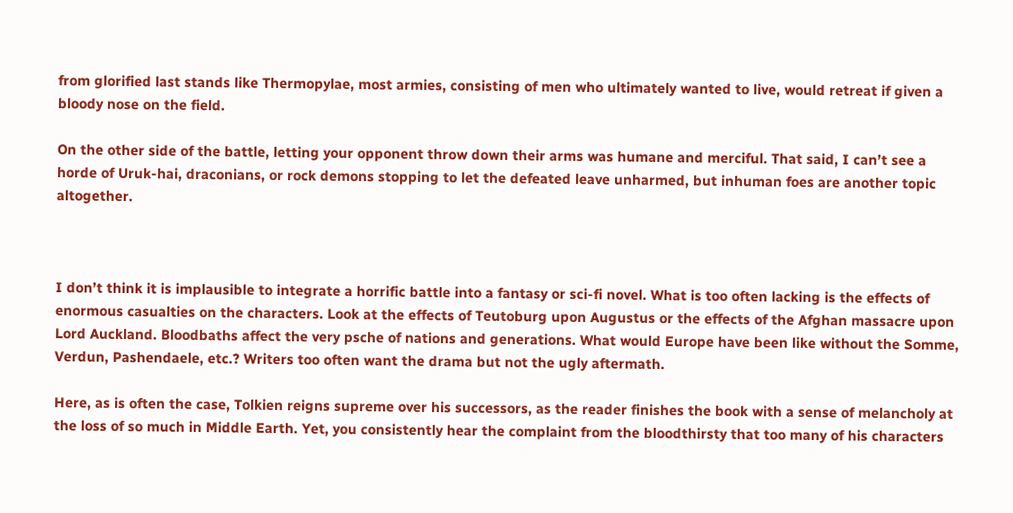from glorified last stands like Thermopylae, most armies, consisting of men who ultimately wanted to live, would retreat if given a bloody nose on the field.

On the other side of the battle, letting your opponent throw down their arms was humane and merciful. That said, I can’t see a horde of Uruk-hai, draconians, or rock demons stopping to let the defeated leave unharmed, but inhuman foes are another topic altogether.



I don’t think it is implausible to integrate a horrific battle into a fantasy or sci-fi novel. What is too often lacking is the effects of enormous casualties on the characters. Look at the effects of Teutoburg upon Augustus or the effects of the Afghan massacre upon Lord Auckland. Bloodbaths affect the very psche of nations and generations. What would Europe have been like without the Somme, Verdun, Pashendaele, etc.? Writers too often want the drama but not the ugly aftermath.

Here, as is often the case, Tolkien reigns supreme over his successors, as the reader finishes the book with a sense of melancholy at the loss of so much in Middle Earth. Yet, you consistently hear the complaint from the bloodthirsty that too many of his characters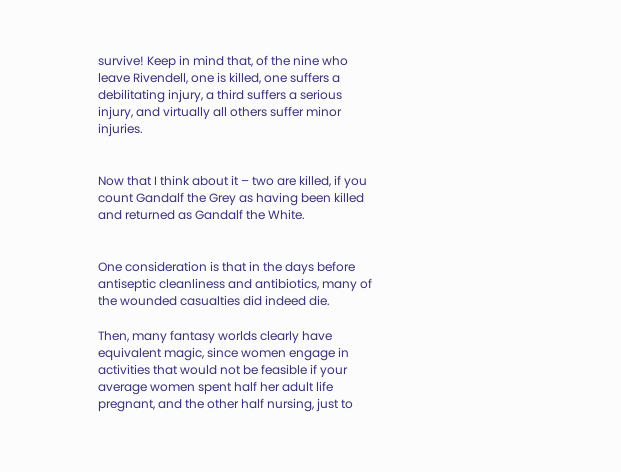survive! Keep in mind that, of the nine who leave Rivendell, one is killed, one suffers a debilitating injury, a third suffers a serious injury, and virtually all others suffer minor injuries.


Now that I think about it – two are killed, if you count Gandalf the Grey as having been killed and returned as Gandalf the White.


One consideration is that in the days before antiseptic cleanliness and antibiotics, many of the wounded casualties did indeed die.

Then, many fantasy worlds clearly have equivalent magic, since women engage in activities that would not be feasible if your average women spent half her adult life pregnant, and the other half nursing, just to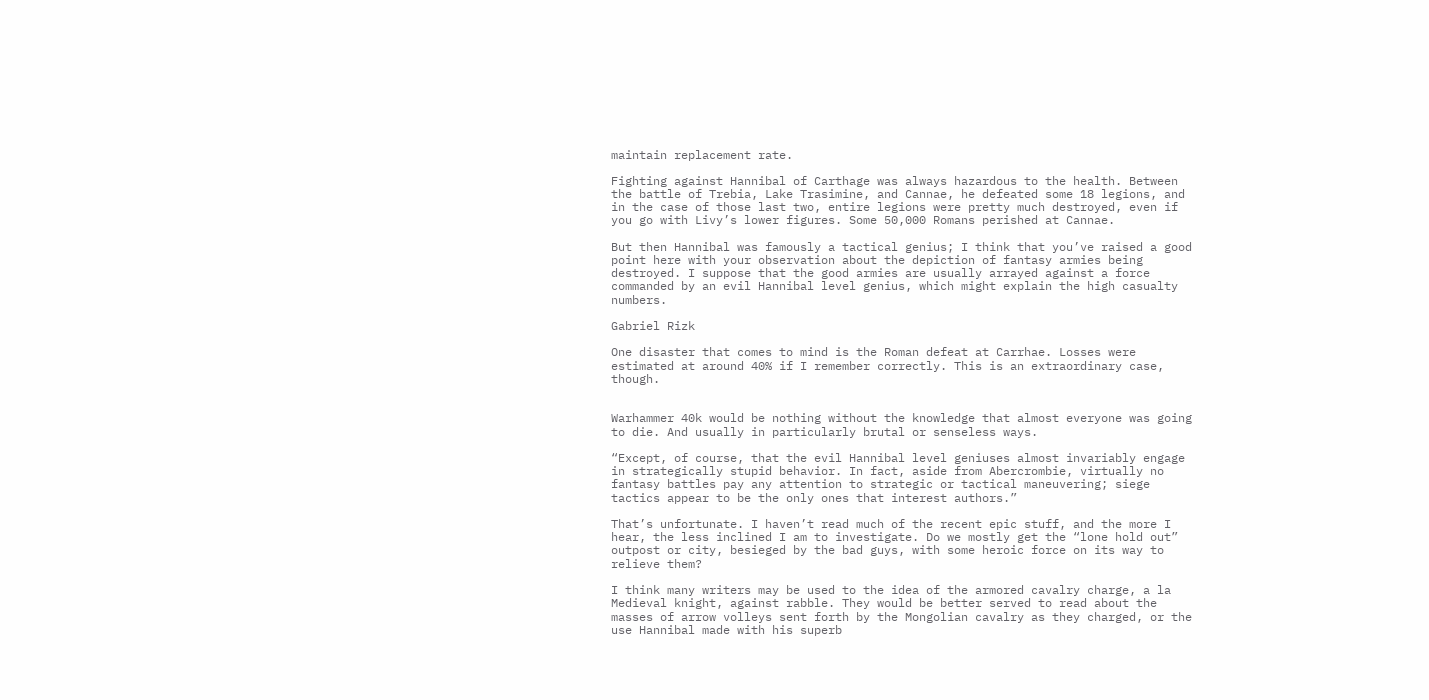maintain replacement rate.

Fighting against Hannibal of Carthage was always hazardous to the health. Between the battle of Trebia, Lake Trasimine, and Cannae, he defeated some 18 legions, and in the case of those last two, entire legions were pretty much destroyed, even if you go with Livy’s lower figures. Some 50,000 Romans perished at Cannae.

But then Hannibal was famously a tactical genius; I think that you’ve raised a good point here with your observation about the depiction of fantasy armies being destroyed. I suppose that the good armies are usually arrayed against a force commanded by an evil Hannibal level genius, which might explain the high casualty numbers.

Gabriel Rizk

One disaster that comes to mind is the Roman defeat at Carrhae. Losses were estimated at around 40% if I remember correctly. This is an extraordinary case, though.


Warhammer 40k would be nothing without the knowledge that almost everyone was going to die. And usually in particularly brutal or senseless ways.

“Except, of course, that the evil Hannibal level geniuses almost invariably engage in strategically stupid behavior. In fact, aside from Abercrombie, virtually no fantasy battles pay any attention to strategic or tactical maneuvering; siege tactics appear to be the only ones that interest authors.”

That’s unfortunate. I haven’t read much of the recent epic stuff, and the more I hear, the less inclined I am to investigate. Do we mostly get the “lone hold out” outpost or city, besieged by the bad guys, with some heroic force on its way to relieve them?

I think many writers may be used to the idea of the armored cavalry charge, a la Medieval knight, against rabble. They would be better served to read about the masses of arrow volleys sent forth by the Mongolian cavalry as they charged, or the use Hannibal made with his superb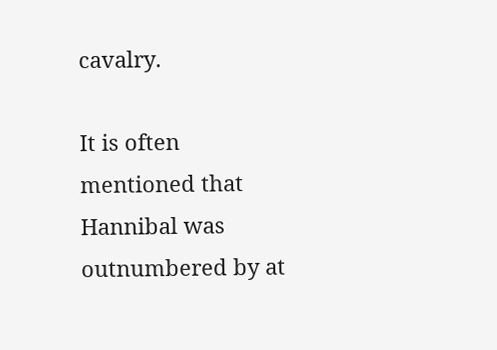cavalry.

It is often mentioned that Hannibal was outnumbered by at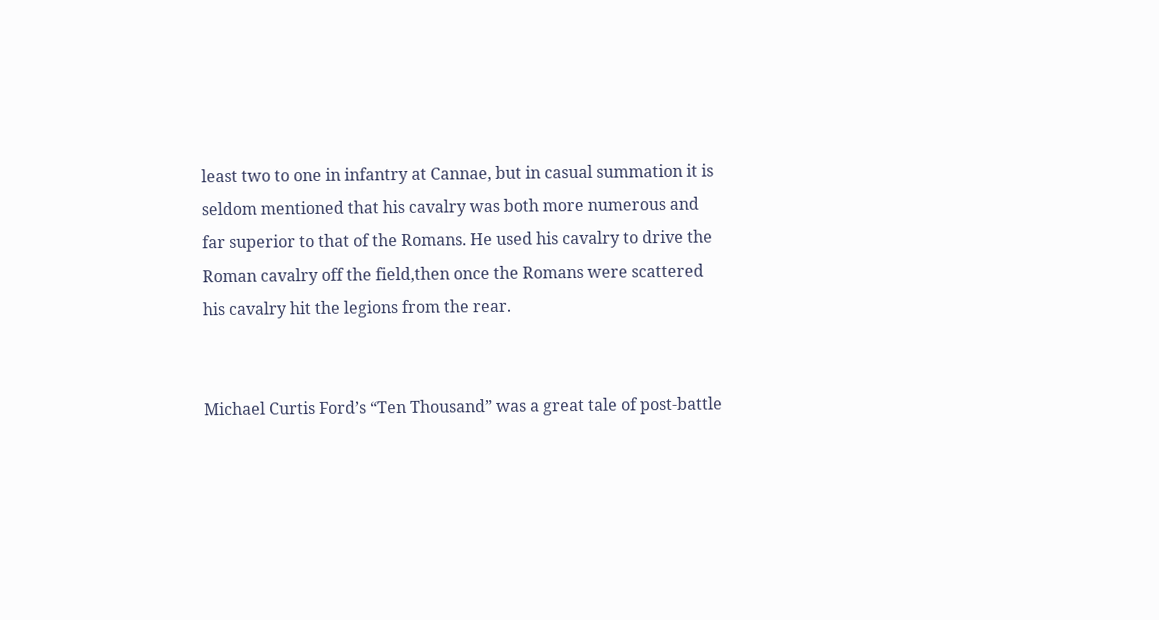least two to one in infantry at Cannae, but in casual summation it is seldom mentioned that his cavalry was both more numerous and far superior to that of the Romans. He used his cavalry to drive the Roman cavalry off the field,then once the Romans were scattered his cavalry hit the legions from the rear.


Michael Curtis Ford’s “Ten Thousand” was a great tale of post-battle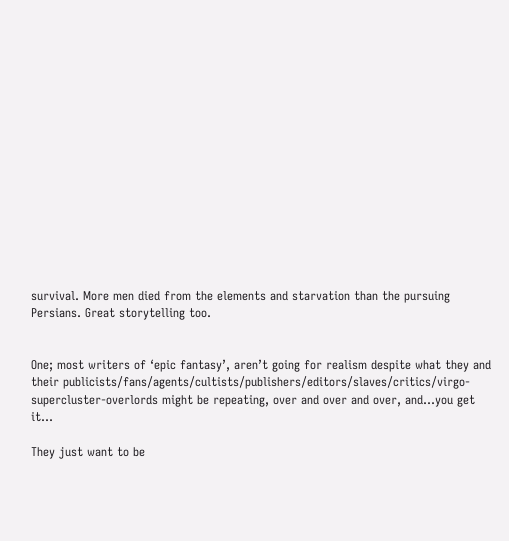survival. More men died from the elements and starvation than the pursuing Persians. Great storytelling too.


One; most writers of ‘epic fantasy’, aren’t going for realism despite what they and their publicists/fans/agents/cultists/publishers/editors/slaves/critics/virgo-supercluster-overlords might be repeating, over and over and over, and…you get it…

They just want to be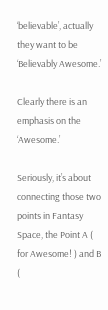‘believable’, actually they want to be ‘Believably Awesome.’

Clearly there is an emphasis on the ‘Awesome.’

Seriously, it’s about connecting those two points in Fantasy Space, the Point A ( for Awesome! ) and B (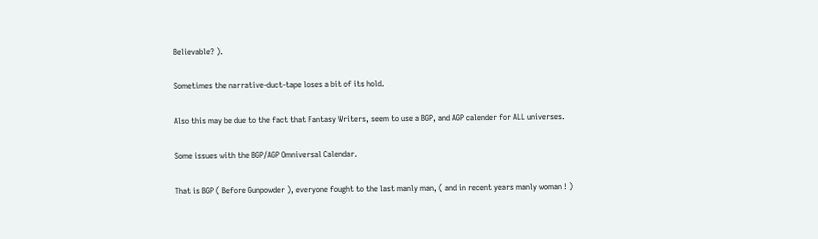Believable? ).

Sometimes the narrative-duct-tape loses a bit of its hold.

Also this may be due to the fact that Fantasy Writers, seem to use a BGP, and AGP calender for ALL universes.

Some issues with the BGP/AGP Omniversal Calendar.

That is BGP ( Before Gunpowder ), everyone fought to the last manly man, ( and in recent years manly woman ! )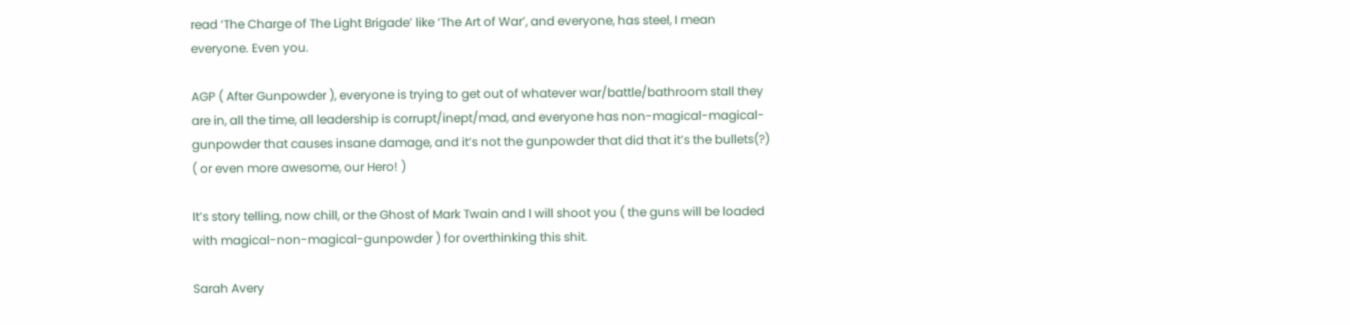read ‘The Charge of The Light Brigade’ like ‘The Art of War’, and everyone, has steel, I mean everyone. Even you.

AGP ( After Gunpowder ), everyone is trying to get out of whatever war/battle/bathroom stall they are in, all the time, all leadership is corrupt/inept/mad, and everyone has non-magical-magical-gunpowder that causes insane damage, and it’s not the gunpowder that did that it’s the bullets(?) ( or even more awesome, our Hero! )

It’s story telling, now chill, or the Ghost of Mark Twain and I will shoot you ( the guns will be loaded with magical-non-magical-gunpowder ) for overthinking this shit.

Sarah Avery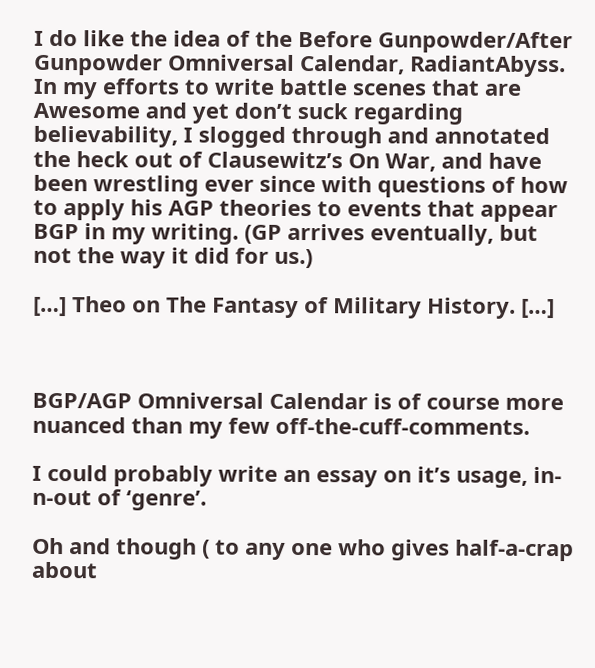I do like the idea of the Before Gunpowder/After Gunpowder Omniversal Calendar, RadiantAbyss. In my efforts to write battle scenes that are Awesome and yet don’t suck regarding believability, I slogged through and annotated the heck out of Clausewitz’s On War, and have been wrestling ever since with questions of how to apply his AGP theories to events that appear BGP in my writing. (GP arrives eventually, but not the way it did for us.)

[…] Theo on The Fantasy of Military History. […]



BGP/AGP Omniversal Calendar is of course more nuanced than my few off-the-cuff-comments.

I could probably write an essay on it’s usage, in-n-out of ‘genre’.

Oh and though ( to any one who gives half-a-crap about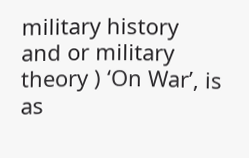military history and or military theory ) ‘On War’, is as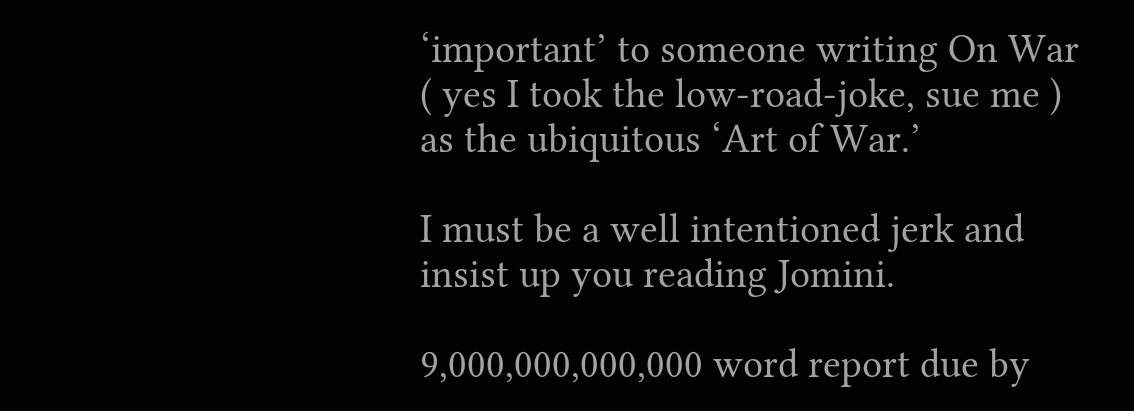‘important’ to someone writing On War ( yes I took the low-road-joke, sue me ) as the ubiquitous ‘Art of War.’

I must be a well intentioned jerk and insist up you reading Jomini.

9,000,000,000,000 word report due by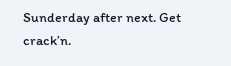Sunderday after next. Get crack’n.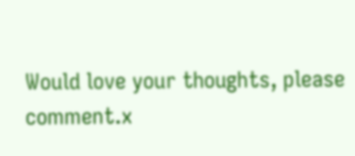Would love your thoughts, please comment.x